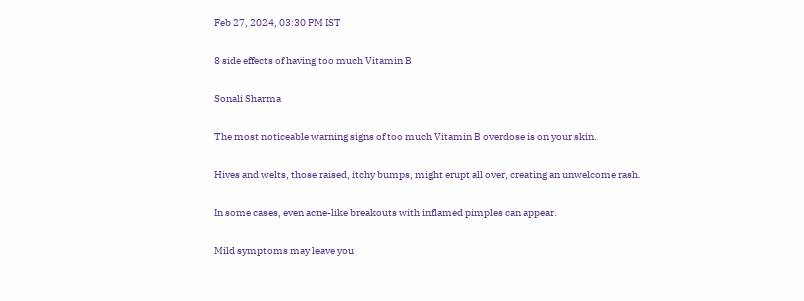Feb 27, 2024, 03:30 PM IST

8 side effects of having too much Vitamin B

Sonali Sharma

The most noticeable warning signs of too much Vitamin B overdose is on your skin.

Hives and welts, those raised, itchy bumps, might erupt all over, creating an unwelcome rash.

In some cases, even acne-like breakouts with inflamed pimples can appear.

Mild symptoms may leave you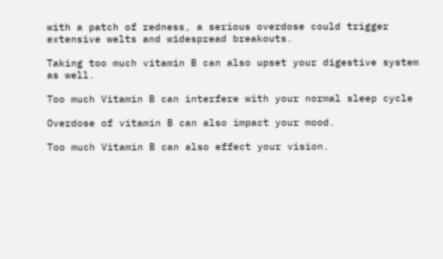with a patch of redness, a serious overdose could trigger extensive welts and widespread breakouts.

Taking too much vitamin B can also upset your digestive system as well.

Too much Vitamin B can interfere with your normal sleep cycle

Overdose of vitamin B can also impact your mood.

Too much Vitamin B can also effect your vision.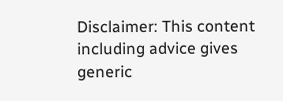Disclaimer: This content including advice gives generic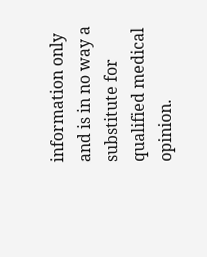information only and is in no way a substitute for qualified medical opinion.